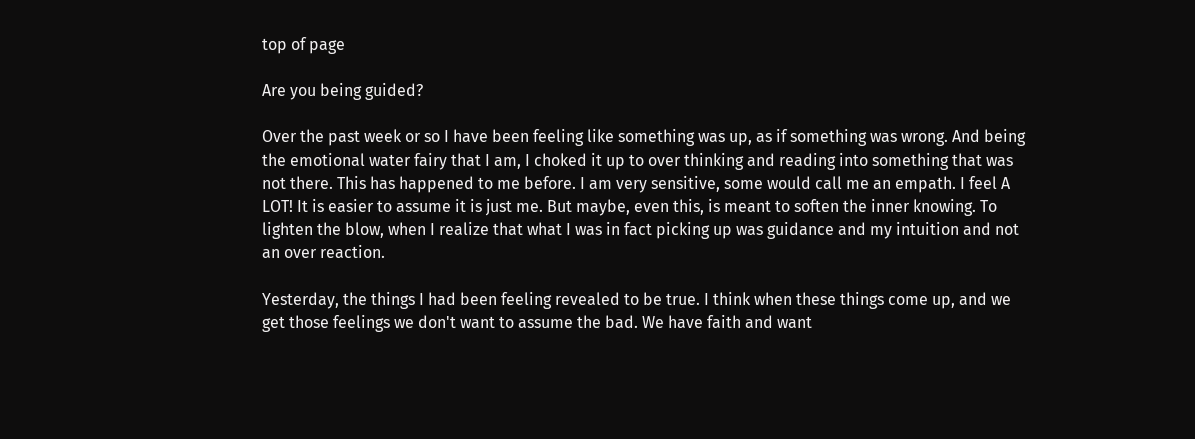top of page

Are you being guided?

Over the past week or so I have been feeling like something was up, as if something was wrong. And being the emotional water fairy that I am, I choked it up to over thinking and reading into something that was not there. This has happened to me before. I am very sensitive, some would call me an empath. I feel A LOT! It is easier to assume it is just me. But maybe, even this, is meant to soften the inner knowing. To lighten the blow, when I realize that what I was in fact picking up was guidance and my intuition and not an over reaction.

Yesterday, the things I had been feeling revealed to be true. I think when these things come up, and we get those feelings we don't want to assume the bad. We have faith and want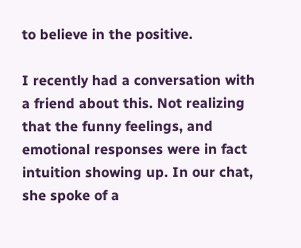to believe in the positive.

I recently had a conversation with a friend about this. Not realizing that the funny feelings, and emotional responses were in fact intuition showing up. In our chat, she spoke of a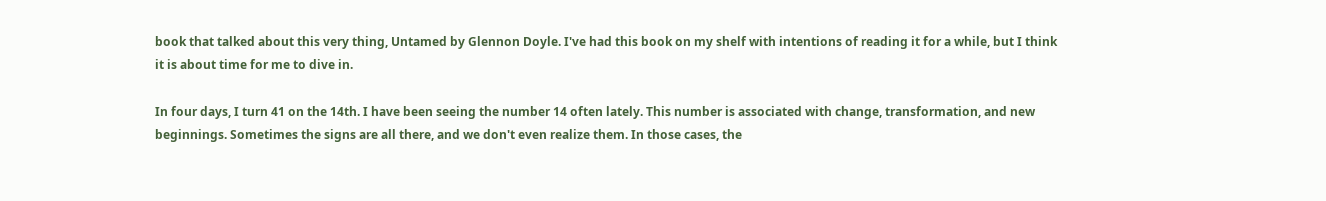book that talked about this very thing, Untamed by Glennon Doyle. I've had this book on my shelf with intentions of reading it for a while, but I think it is about time for me to dive in.

In four days, I turn 41 on the 14th. I have been seeing the number 14 often lately. This number is associated with change, transformation, and new beginnings. Sometimes the signs are all there, and we don't even realize them. In those cases, the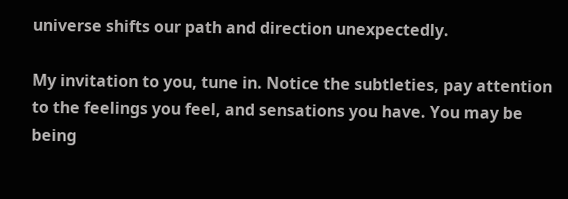universe shifts our path and direction unexpectedly.

My invitation to you, tune in. Notice the subtleties, pay attention to the feelings you feel, and sensations you have. You may be being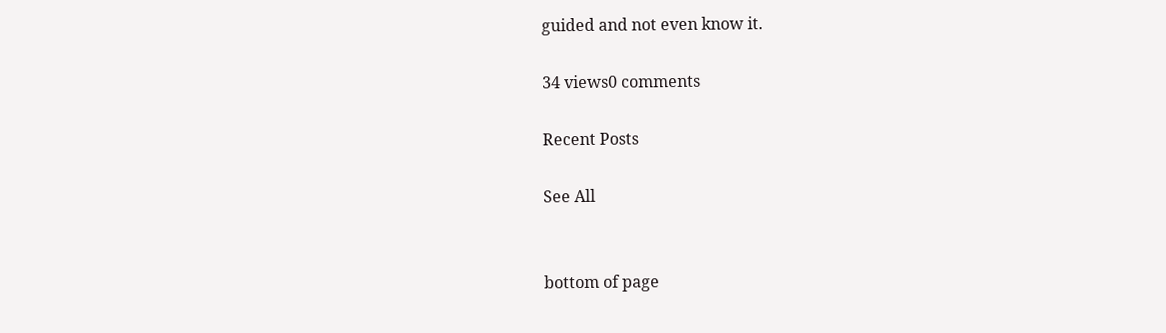guided and not even know it.

34 views0 comments

Recent Posts

See All


bottom of page